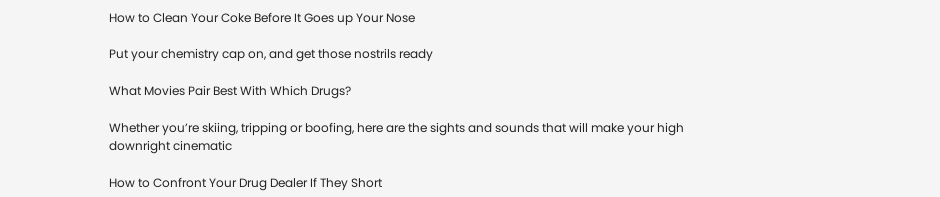How to Clean Your Coke Before It Goes up Your Nose

Put your chemistry cap on, and get those nostrils ready

What Movies Pair Best With Which Drugs?

Whether you’re skiing, tripping or boofing, here are the sights and sounds that will make your high downright cinematic

How to Confront Your Drug Dealer If They Short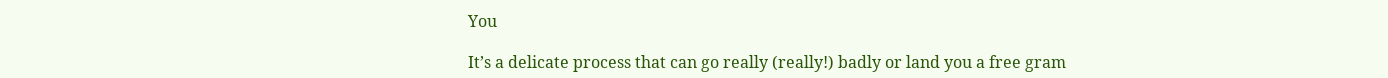You

It’s a delicate process that can go really (really!) badly or land you a free gram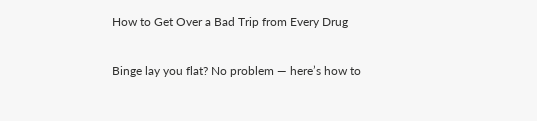How to Get Over a Bad Trip from Every Drug

Binge lay you flat? No problem — here’s how to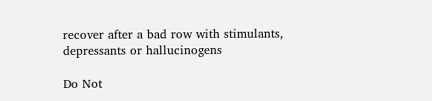recover after a bad row with stimulants, depressants or hallucinogens

Do Not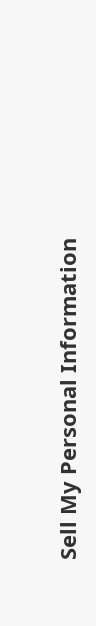Sell My Personal Information